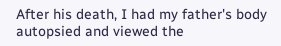After his death, I had my father's body autopsied and viewed the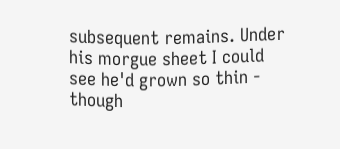subsequent remains. Under his morgue sheet I could see he'd grown so thin - though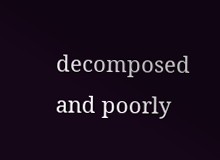decomposed and poorly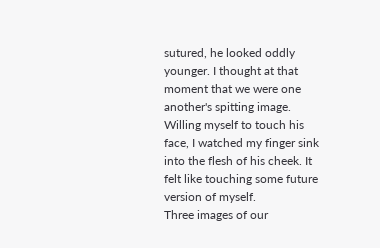sutured, he looked oddly younger. I thought at that moment that we were one another's spitting image. Willing myself to touch his face, I watched my finger sink into the flesh of his cheek. It felt like touching some future version of myself.
Three images of our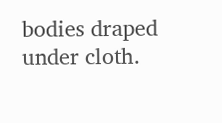bodies draped under cloth.